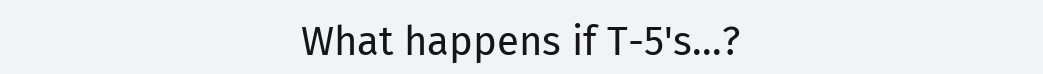What happens if T-5's...?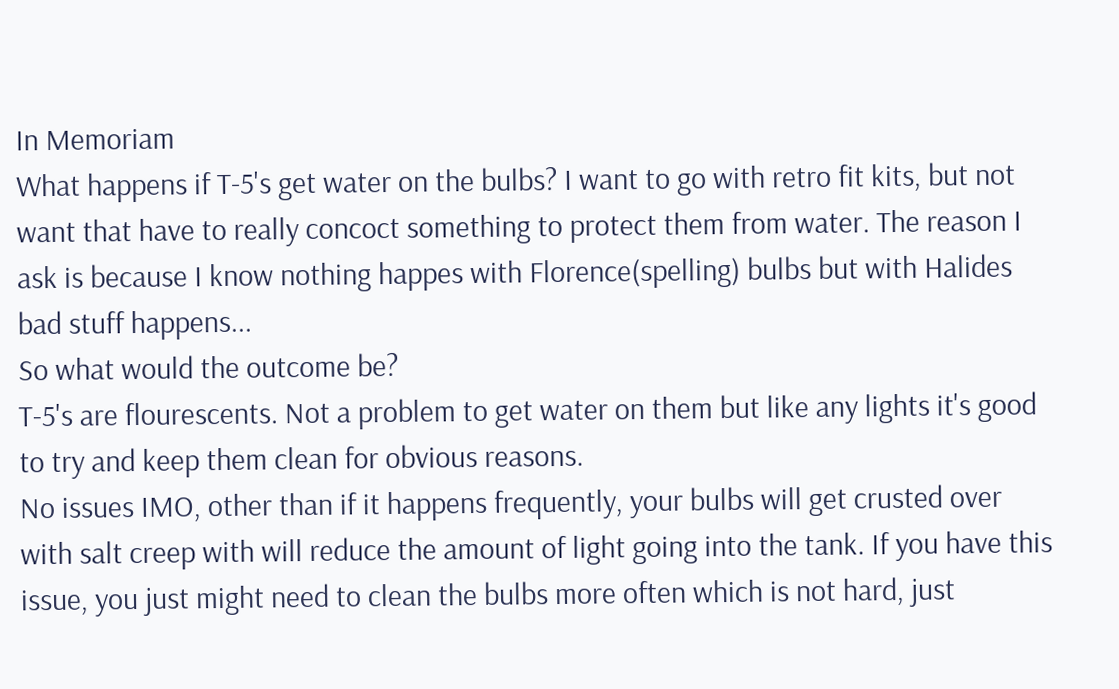In Memoriam
What happens if T-5's get water on the bulbs? I want to go with retro fit kits, but not want that have to really concoct something to protect them from water. The reason I ask is because I know nothing happes with Florence(spelling) bulbs but with Halides bad stuff happens...
So what would the outcome be?
T-5's are flourescents. Not a problem to get water on them but like any lights it's good to try and keep them clean for obvious reasons.
No issues IMO, other than if it happens frequently, your bulbs will get crusted over with salt creep with will reduce the amount of light going into the tank. If you have this issue, you just might need to clean the bulbs more often which is not hard, just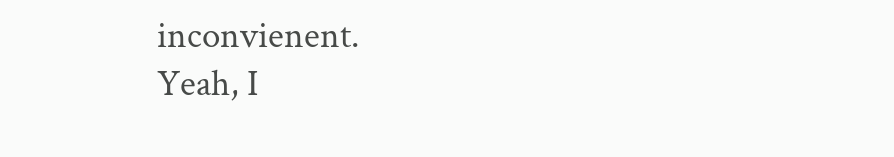inconvienent.
Yeah, I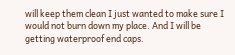will keep them clean I just wanted to make sure I would not burn down my place. And I will be getting waterproof end caps.